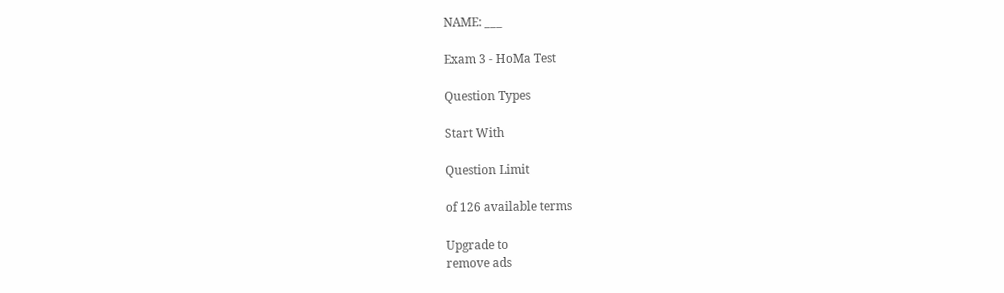NAME: ___

Exam 3 - HoMa Test

Question Types

Start With

Question Limit

of 126 available terms

Upgrade to
remove ads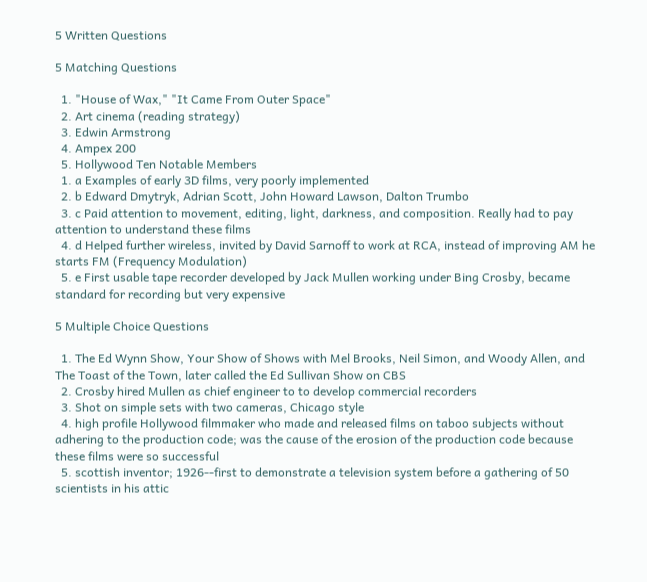5 Written Questions

5 Matching Questions

  1. "House of Wax," "It Came From Outer Space"
  2. Art cinema (reading strategy)
  3. Edwin Armstrong
  4. Ampex 200
  5. Hollywood Ten Notable Members
  1. a Examples of early 3D films, very poorly implemented
  2. b Edward Dmytryk, Adrian Scott, John Howard Lawson, Dalton Trumbo
  3. c Paid attention to movement, editing, light, darkness, and composition. Really had to pay attention to understand these films
  4. d Helped further wireless, invited by David Sarnoff to work at RCA, instead of improving AM he starts FM (Frequency Modulation)
  5. e First usable tape recorder developed by Jack Mullen working under Bing Crosby, became standard for recording but very expensive

5 Multiple Choice Questions

  1. The Ed Wynn Show, Your Show of Shows with Mel Brooks, Neil Simon, and Woody Allen, and The Toast of the Town, later called the Ed Sullivan Show on CBS
  2. Crosby hired Mullen as chief engineer to to develop commercial recorders
  3. Shot on simple sets with two cameras, Chicago style
  4. high profile Hollywood filmmaker who made and released films on taboo subjects without adhering to the production code; was the cause of the erosion of the production code because these films were so successful
  5. scottish inventor; 1926--first to demonstrate a television system before a gathering of 50 scientists in his attic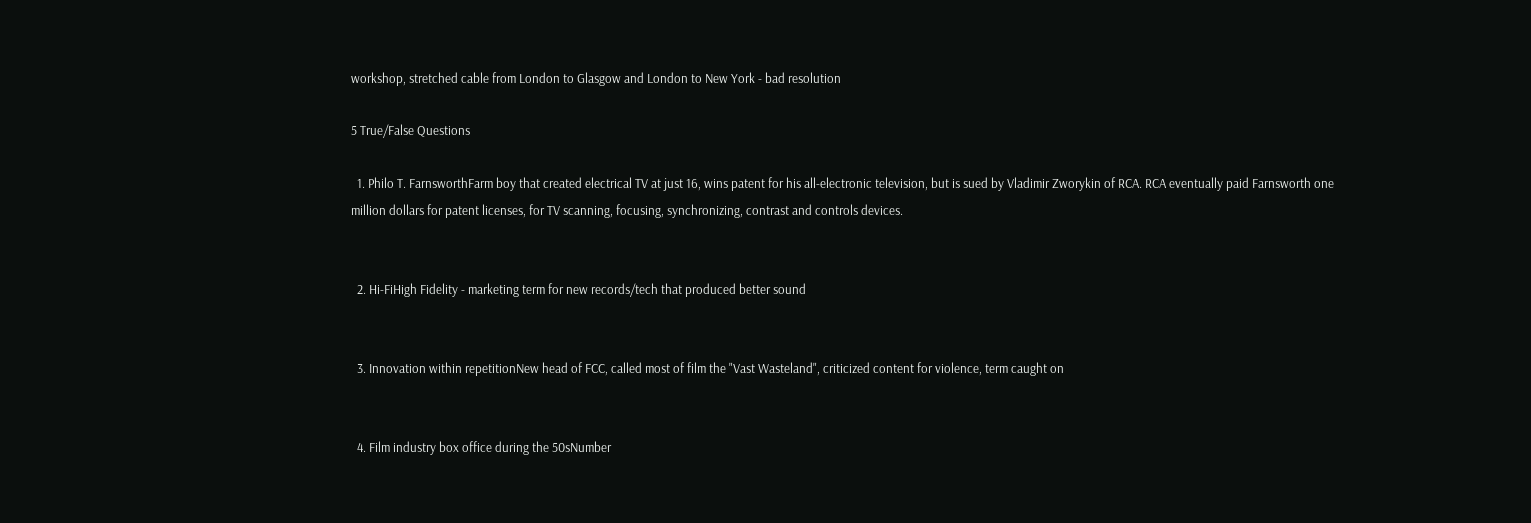workshop, stretched cable from London to Glasgow and London to New York - bad resolution

5 True/False Questions

  1. Philo T. FarnsworthFarm boy that created electrical TV at just 16, wins patent for his all-electronic television, but is sued by Vladimir Zworykin of RCA. RCA eventually paid Farnsworth one million dollars for patent licenses, for TV scanning, focusing, synchronizing, contrast and controls devices.


  2. Hi-FiHigh Fidelity - marketing term for new records/tech that produced better sound


  3. Innovation within repetitionNew head of FCC, called most of film the "Vast Wasteland", criticized content for violence, term caught on


  4. Film industry box office during the 50sNumber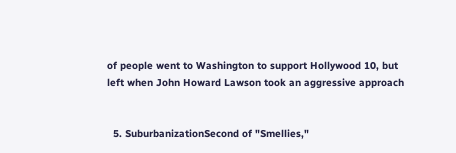of people went to Washington to support Hollywood 10, but left when John Howard Lawson took an aggressive approach


  5. SuburbanizationSecond of "Smellies,"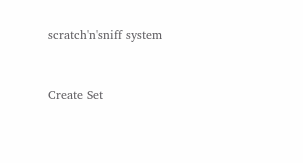scratch'n'sniff system


Create Set